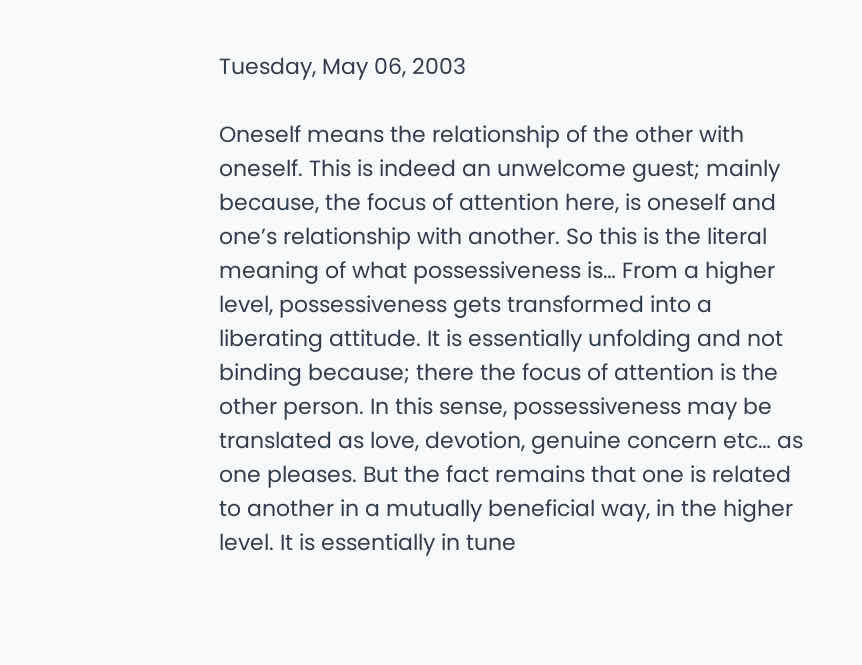Tuesday, May 06, 2003

Oneself means the relationship of the other with oneself. This is indeed an unwelcome guest; mainly because, the focus of attention here, is oneself and one’s relationship with another. So this is the literal meaning of what possessiveness is… From a higher level, possessiveness gets transformed into a liberating attitude. It is essentially unfolding and not binding because; there the focus of attention is the other person. In this sense, possessiveness may be translated as love, devotion, genuine concern etc… as one pleases. But the fact remains that one is related to another in a mutually beneficial way, in the higher level. It is essentially in tune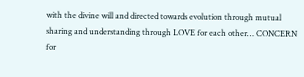with the divine will and directed towards evolution through mutual sharing and understanding through LOVE for each other… CONCERN for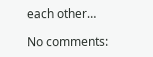each other…

No comments: